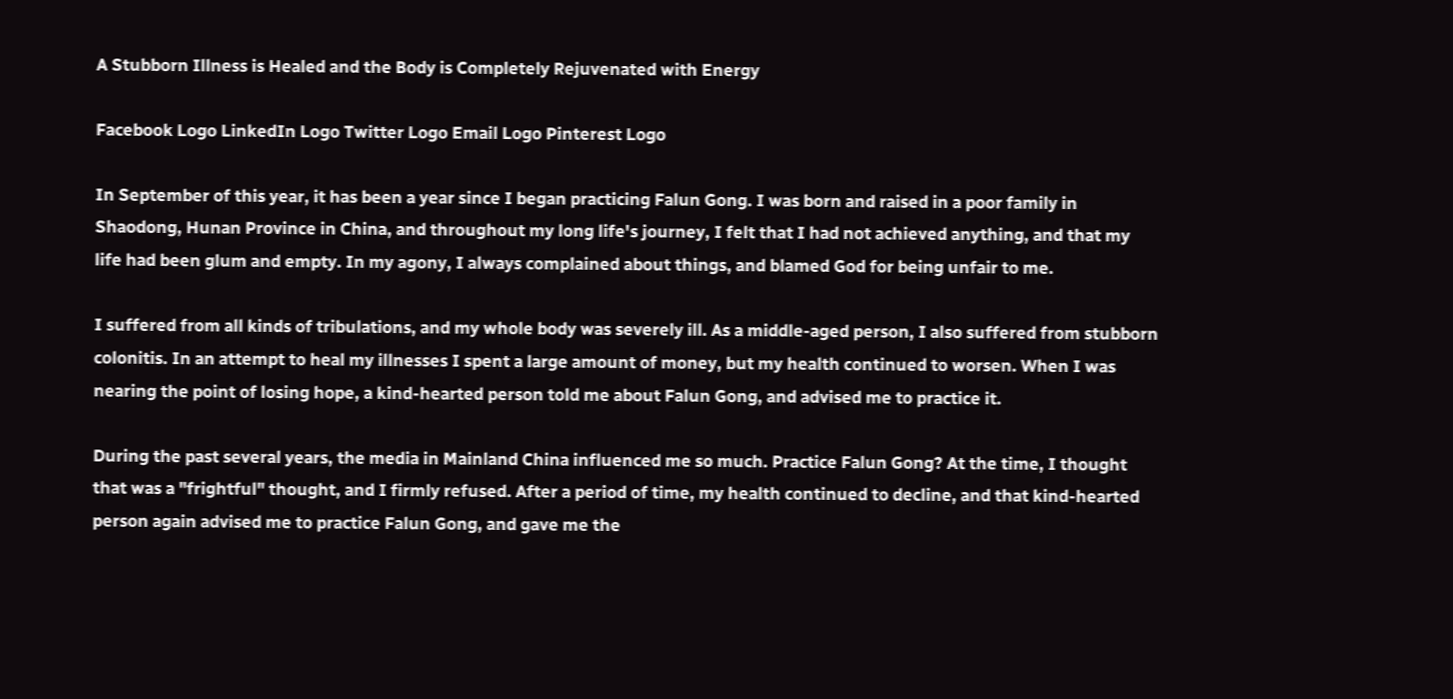A Stubborn Illness is Healed and the Body is Completely Rejuvenated with Energy

Facebook Logo LinkedIn Logo Twitter Logo Email Logo Pinterest Logo

In September of this year, it has been a year since I began practicing Falun Gong. I was born and raised in a poor family in Shaodong, Hunan Province in China, and throughout my long life's journey, I felt that I had not achieved anything, and that my life had been glum and empty. In my agony, I always complained about things, and blamed God for being unfair to me.

I suffered from all kinds of tribulations, and my whole body was severely ill. As a middle-aged person, I also suffered from stubborn colonitis. In an attempt to heal my illnesses I spent a large amount of money, but my health continued to worsen. When I was nearing the point of losing hope, a kind-hearted person told me about Falun Gong, and advised me to practice it.

During the past several years, the media in Mainland China influenced me so much. Practice Falun Gong? At the time, I thought that was a "frightful" thought, and I firmly refused. After a period of time, my health continued to decline, and that kind-hearted person again advised me to practice Falun Gong, and gave me the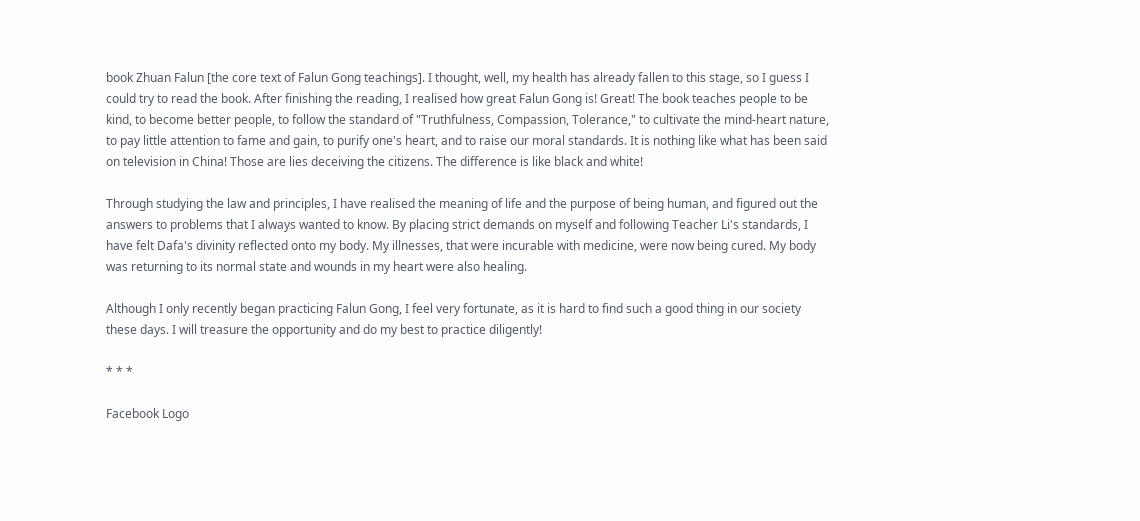book Zhuan Falun [the core text of Falun Gong teachings]. I thought, well, my health has already fallen to this stage, so I guess I could try to read the book. After finishing the reading, I realised how great Falun Gong is! Great! The book teaches people to be kind, to become better people, to follow the standard of "Truthfulness, Compassion, Tolerance," to cultivate the mind-heart nature, to pay little attention to fame and gain, to purify one's heart, and to raise our moral standards. It is nothing like what has been said on television in China! Those are lies deceiving the citizens. The difference is like black and white!

Through studying the law and principles, I have realised the meaning of life and the purpose of being human, and figured out the answers to problems that I always wanted to know. By placing strict demands on myself and following Teacher Li's standards, I have felt Dafa's divinity reflected onto my body. My illnesses, that were incurable with medicine, were now being cured. My body was returning to its normal state and wounds in my heart were also healing.

Although I only recently began practicing Falun Gong, I feel very fortunate, as it is hard to find such a good thing in our society these days. I will treasure the opportunity and do my best to practice diligently!

* * *

Facebook Logo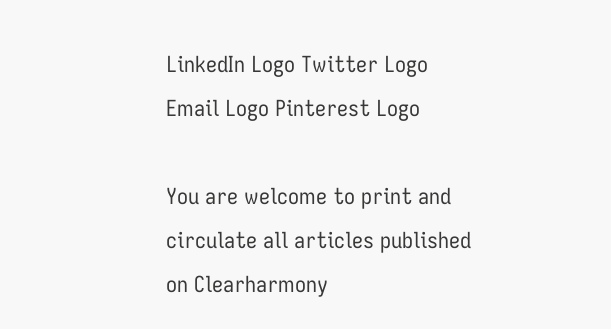LinkedIn Logo Twitter Logo Email Logo Pinterest Logo

You are welcome to print and circulate all articles published on Clearharmony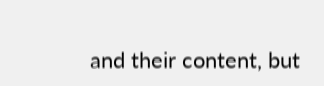and their content, but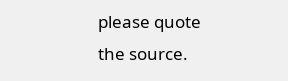please quote the source.